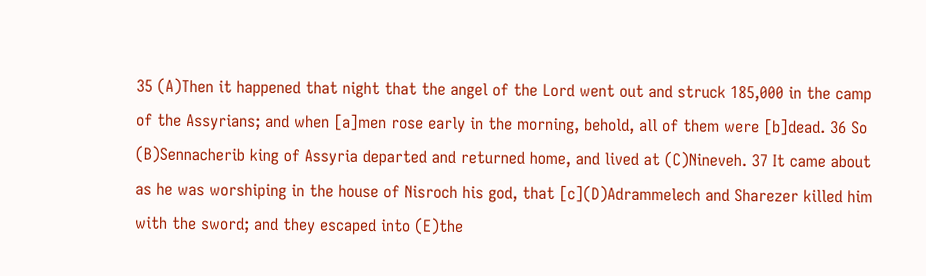35 (A)Then it happened that night that the angel of the Lord went out and struck 185,000 in the camp of the Assyrians; and when [a]men rose early in the morning, behold, all of them were [b]dead. 36 So (B)Sennacherib king of Assyria departed and returned home, and lived at (C)Nineveh. 37 It came about as he was worshiping in the house of Nisroch his god, that [c](D)Adrammelech and Sharezer killed him with the sword; and they escaped into (E)the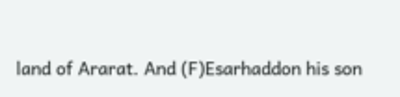land of Ararat. And (F)Esarhaddon his son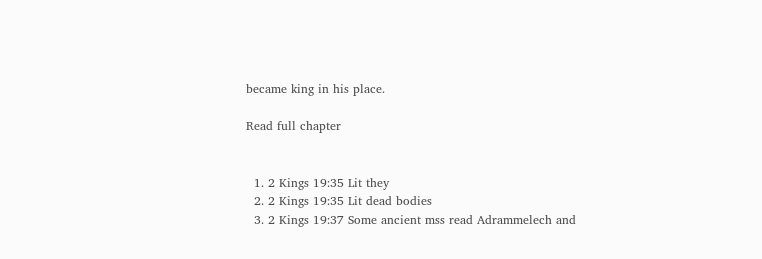became king in his place.

Read full chapter


  1. 2 Kings 19:35 Lit they
  2. 2 Kings 19:35 Lit dead bodies
  3. 2 Kings 19:37 Some ancient mss read Adrammelech and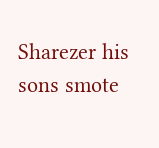Sharezer his sons smote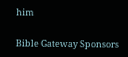him

Bible Gateway Sponsors